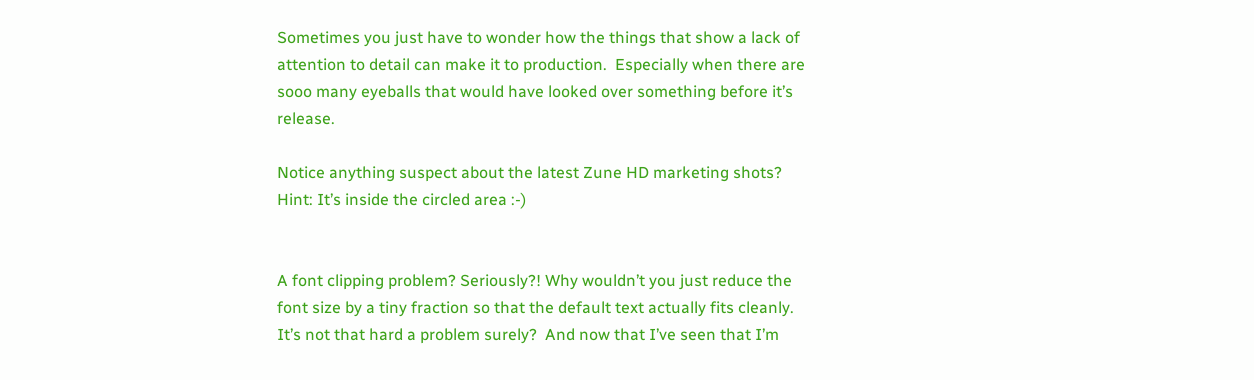Sometimes you just have to wonder how the things that show a lack of attention to detail can make it to production.  Especially when there are sooo many eyeballs that would have looked over something before it’s release.

Notice anything suspect about the latest Zune HD marketing shots?  Hint: It’s inside the circled area :-)


A font clipping problem? Seriously?! Why wouldn’t you just reduce the font size by a tiny fraction so that the default text actually fits cleanly.  It’s not that hard a problem surely?  And now that I’ve seen that I’m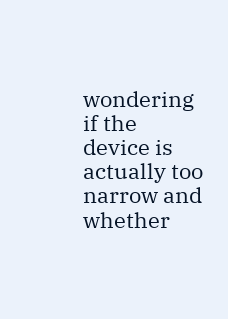wondering if the device is actually too narrow and whether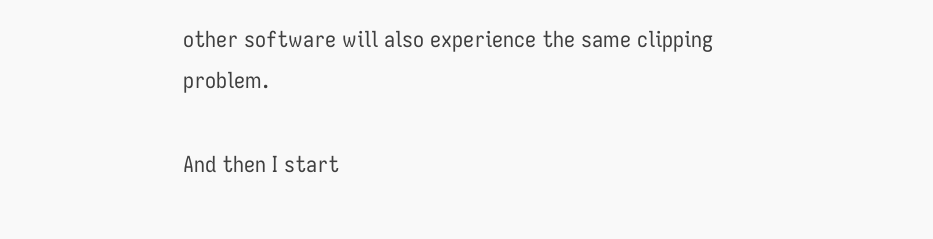other software will also experience the same clipping problem.

And then I start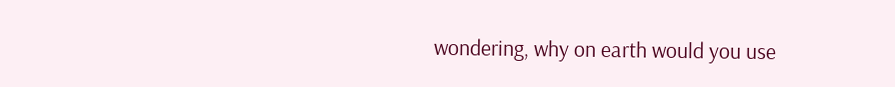wondering, why on earth would you use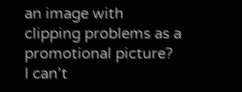an image with clipping problems as a promotional picture?  I can’t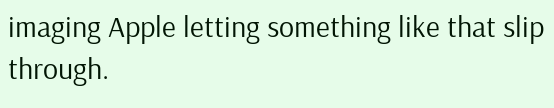imaging Apple letting something like that slip through.